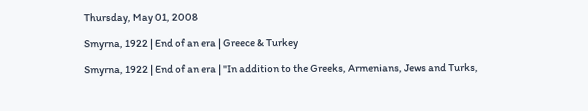Thursday, May 01, 2008

Smyrna, 1922 | End of an era | Greece & Turkey

Smyrna, 1922 | End of an era | "In addition to the Greeks, Armenians, Jews and Turks,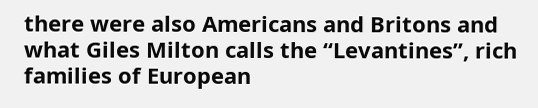there were also Americans and Britons and what Giles Milton calls the “Levantines”, rich families of European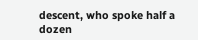descent, who spoke half a dozen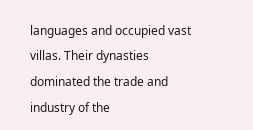languages and occupied vast villas. Their dynasties dominated the trade and industry of the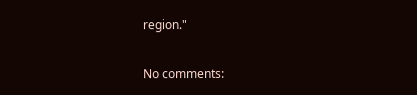region."

No comments: